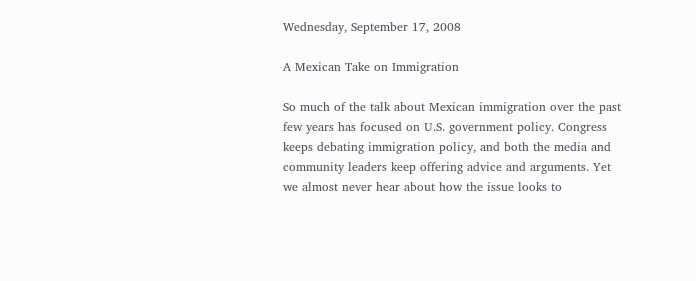Wednesday, September 17, 2008

A Mexican Take on Immigration

So much of the talk about Mexican immigration over the past few years has focused on U.S. government policy. Congress keeps debating immigration policy, and both the media and community leaders keep offering advice and arguments. Yet we almost never hear about how the issue looks to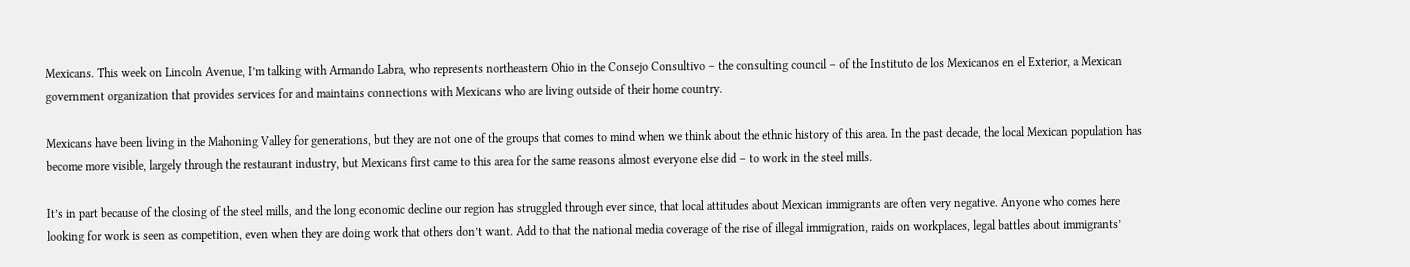Mexicans. This week on Lincoln Avenue, I’m talking with Armando Labra, who represents northeastern Ohio in the Consejo Consultivo – the consulting council – of the Instituto de los Mexicanos en el Exterior, a Mexican government organization that provides services for and maintains connections with Mexicans who are living outside of their home country.

Mexicans have been living in the Mahoning Valley for generations, but they are not one of the groups that comes to mind when we think about the ethnic history of this area. In the past decade, the local Mexican population has become more visible, largely through the restaurant industry, but Mexicans first came to this area for the same reasons almost everyone else did – to work in the steel mills.

It’s in part because of the closing of the steel mills, and the long economic decline our region has struggled through ever since, that local attitudes about Mexican immigrants are often very negative. Anyone who comes here looking for work is seen as competition, even when they are doing work that others don’t want. Add to that the national media coverage of the rise of illegal immigration, raids on workplaces, legal battles about immigrants’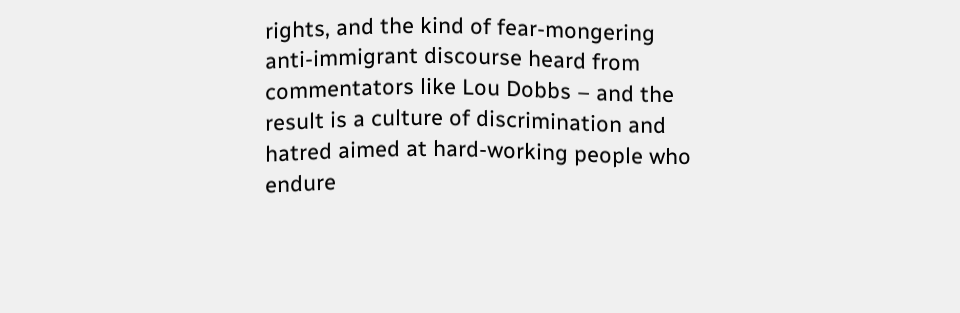rights, and the kind of fear-mongering anti-immigrant discourse heard from commentators like Lou Dobbs – and the result is a culture of discrimination and hatred aimed at hard-working people who endure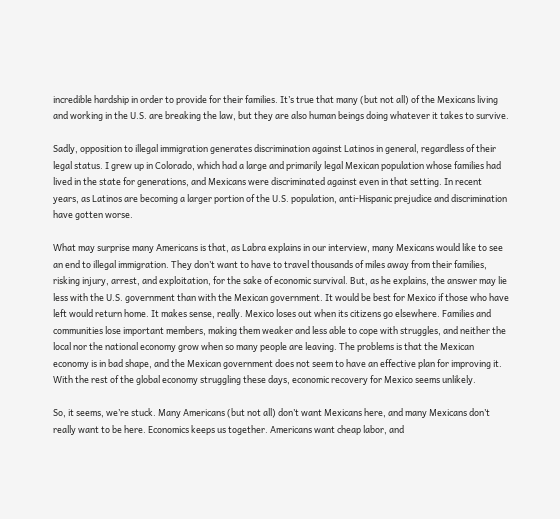incredible hardship in order to provide for their families. It’s true that many (but not all) of the Mexicans living and working in the U.S. are breaking the law, but they are also human beings doing whatever it takes to survive.

Sadly, opposition to illegal immigration generates discrimination against Latinos in general, regardless of their legal status. I grew up in Colorado, which had a large and primarily legal Mexican population whose families had lived in the state for generations, and Mexicans were discriminated against even in that setting. In recent years, as Latinos are becoming a larger portion of the U.S. population, anti-Hispanic prejudice and discrimination have gotten worse.

What may surprise many Americans is that, as Labra explains in our interview, many Mexicans would like to see an end to illegal immigration. They don’t want to have to travel thousands of miles away from their families, risking injury, arrest, and exploitation, for the sake of economic survival. But, as he explains, the answer may lie less with the U.S. government than with the Mexican government. It would be best for Mexico if those who have left would return home. It makes sense, really. Mexico loses out when its citizens go elsewhere. Families and communities lose important members, making them weaker and less able to cope with struggles, and neither the local nor the national economy grow when so many people are leaving. The problems is that the Mexican economy is in bad shape, and the Mexican government does not seem to have an effective plan for improving it. With the rest of the global economy struggling these days, economic recovery for Mexico seems unlikely.

So, it seems, we’re stuck. Many Americans (but not all) don’t want Mexicans here, and many Mexicans don’t really want to be here. Economics keeps us together. Americans want cheap labor, and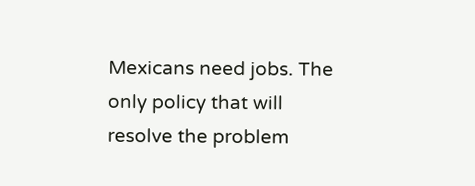Mexicans need jobs. The only policy that will resolve the problem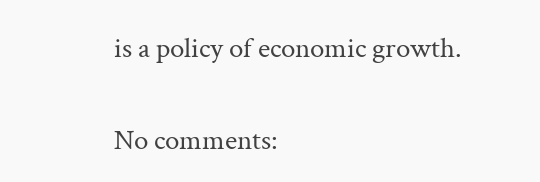is a policy of economic growth.

No comments: